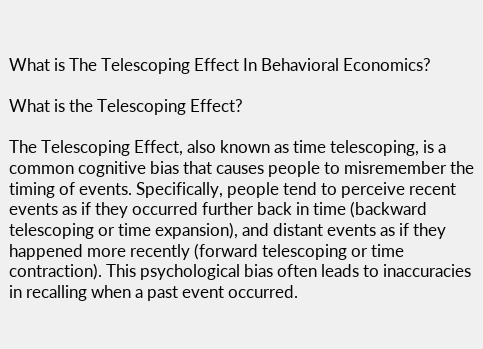What is The Telescoping Effect In Behavioral Economics?

What is the Telescoping Effect?

The Telescoping Effect, also known as time telescoping, is a common cognitive bias that causes people to misremember the timing of events. Specifically, people tend to perceive recent events as if they occurred further back in time (backward telescoping or time expansion), and distant events as if they happened more recently (forward telescoping or time contraction). This psychological bias often leads to inaccuracies in recalling when a past event occurred.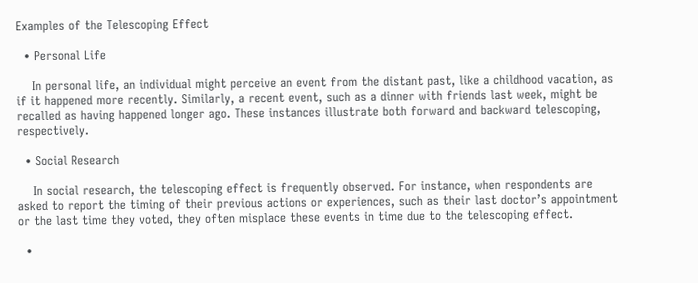Examples of the Telescoping Effect

  • Personal Life

    In personal life, an individual might perceive an event from the distant past, like a childhood vacation, as if it happened more recently. Similarly, a recent event, such as a dinner with friends last week, might be recalled as having happened longer ago. These instances illustrate both forward and backward telescoping, respectively.

  • Social Research

    In social research, the telescoping effect is frequently observed. For instance, when respondents are asked to report the timing of their previous actions or experiences, such as their last doctor’s appointment or the last time they voted, they often misplace these events in time due to the telescoping effect.

  •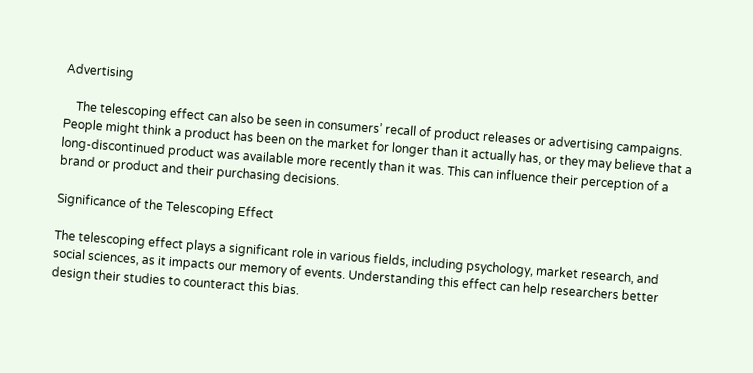Advertising

    The telescoping effect can also be seen in consumers’ recall of product releases or advertising campaigns. People might think a product has been on the market for longer than it actually has, or they may believe that a long-discontinued product was available more recently than it was. This can influence their perception of a brand or product and their purchasing decisions.

Significance of the Telescoping Effect

The telescoping effect plays a significant role in various fields, including psychology, market research, and social sciences, as it impacts our memory of events. Understanding this effect can help researchers better design their studies to counteract this bias.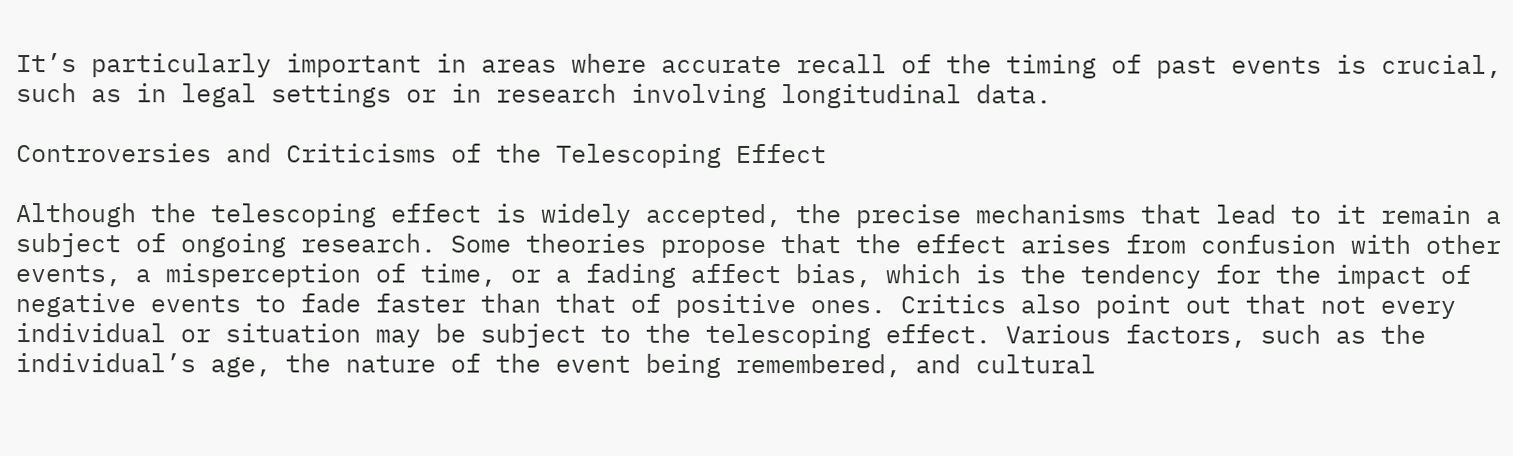It’s particularly important in areas where accurate recall of the timing of past events is crucial, such as in legal settings or in research involving longitudinal data.

Controversies and Criticisms of the Telescoping Effect

Although the telescoping effect is widely accepted, the precise mechanisms that lead to it remain a subject of ongoing research. Some theories propose that the effect arises from confusion with other events, a misperception of time, or a fading affect bias, which is the tendency for the impact of negative events to fade faster than that of positive ones. Critics also point out that not every individual or situation may be subject to the telescoping effect. Various factors, such as the individual’s age, the nature of the event being remembered, and cultural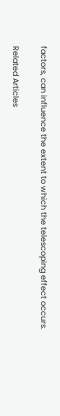factors, can influence the extent to which the telescoping effect occurs.

Related Articles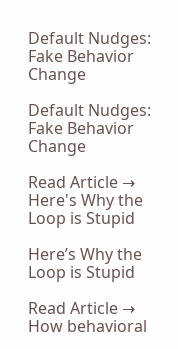Default Nudges: Fake Behavior Change

Default Nudges: Fake Behavior Change

Read Article →
Here's Why the Loop is Stupid

Here’s Why the Loop is Stupid

Read Article →
How behavioral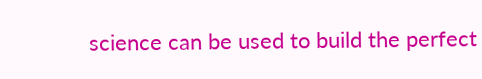science can be used to build the perfect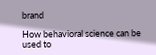brand

How behavioral science can be used to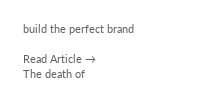build the perfect brand

Read Article →
The death of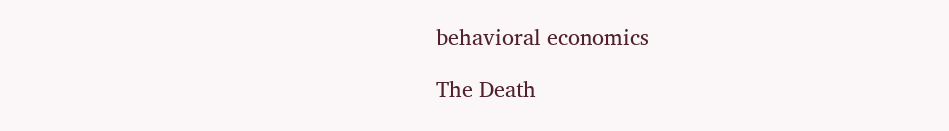behavioral economics

The Death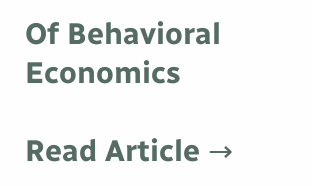Of Behavioral Economics

Read Article →